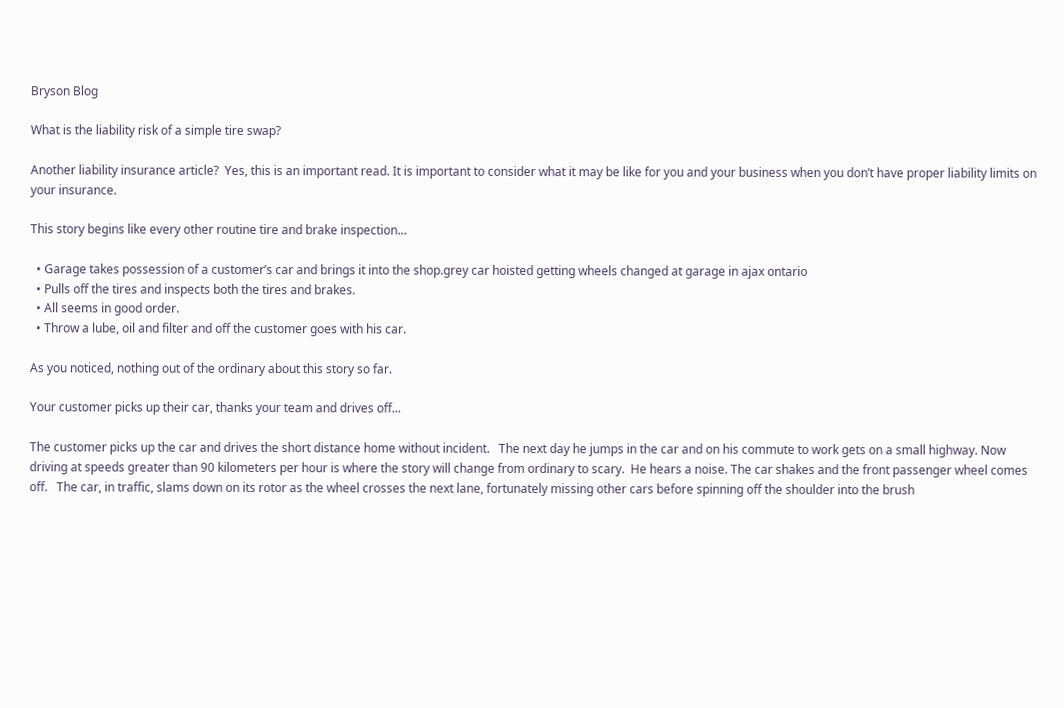Bryson Blog

What is the liability risk of a simple tire swap?

Another liability insurance article?  Yes, this is an important read. It is important to consider what it may be like for you and your business when you don’t have proper liability limits on your insurance.

This story begins like every other routine tire and brake inspection…

  • Garage takes possession of a customer’s car and brings it into the shop.grey car hoisted getting wheels changed at garage in ajax ontario
  • Pulls off the tires and inspects both the tires and brakes.
  • All seems in good order.
  • Throw a lube, oil and filter and off the customer goes with his car.

As you noticed, nothing out of the ordinary about this story so far.

Your customer picks up their car, thanks your team and drives off...

The customer picks up the car and drives the short distance home without incident.   The next day he jumps in the car and on his commute to work gets on a small highway. Now driving at speeds greater than 90 kilometers per hour is where the story will change from ordinary to scary.  He hears a noise. The car shakes and the front passenger wheel comes off.   The car, in traffic, slams down on its rotor as the wheel crosses the next lane, fortunately missing other cars before spinning off the shoulder into the brush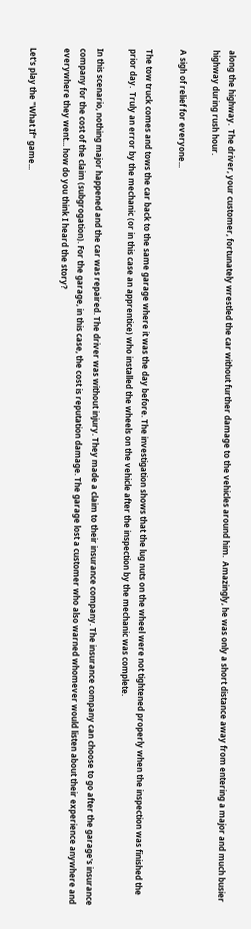along the highway.  The driver, your customer, fortunately wrestled the car without further damage to the vehicles around him.  Amazingly, he was only a short distance away from entering a major and much busier highway during rush hour.

A sigh of relief for everyone...

The tow truck comes and tows the car back to the same garage where it was the day before. The investigation shows that the lug nuts on the wheel were not tightened properly when the inspection was finished the prior day.  Truly an error by the mechanic (or in this case an apprentice) who installed the wheels on the vehicle after the inspection by the mechanic was complete.

In this scenario, nothing major happened and the car was repaired. The driver was without injury. They made a claim to their insurance company. The insurance company can choose to go after the garage's insurance company for the cost of the claim (subgrogation). For the garage, in this case, the cost is reputation damage. The garage lost a customer who also warned whomever would listen about their experience anywhere and everywhere they went... how do you think I heard the story?

Let's play the "What If" game...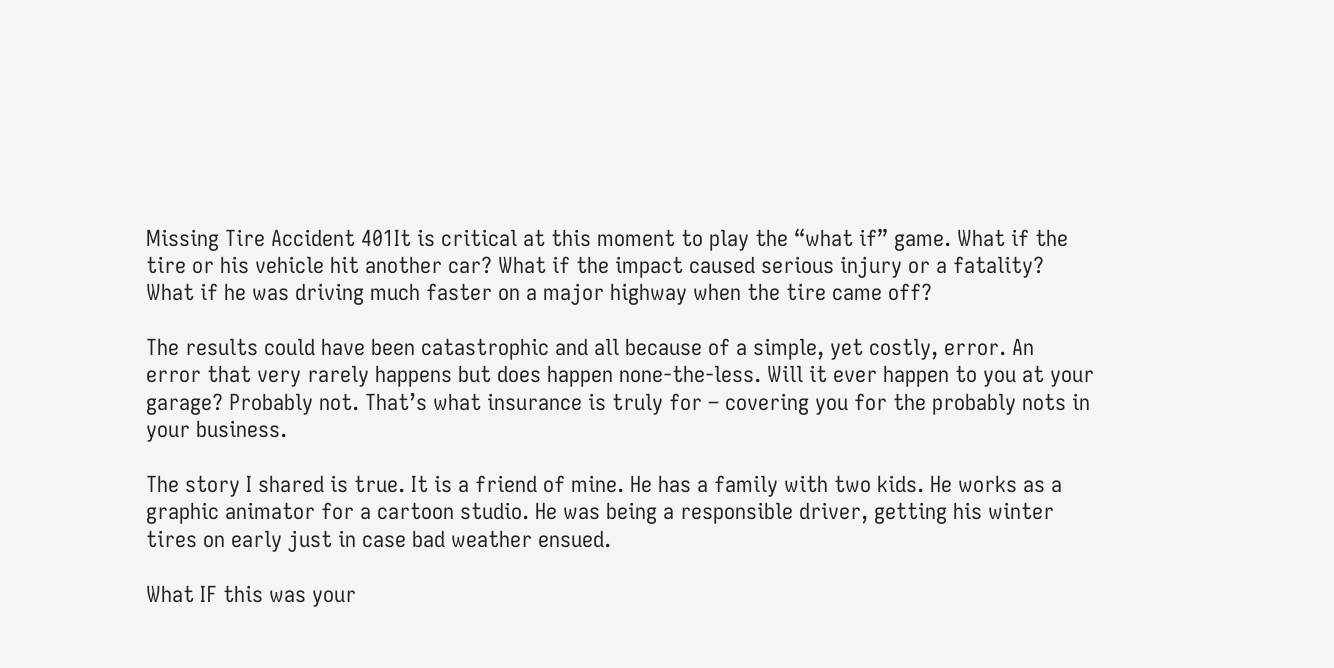Missing Tire Accident 401It is critical at this moment to play the “what if” game. What if the tire or his vehicle hit another car? What if the impact caused serious injury or a fatality? What if he was driving much faster on a major highway when the tire came off?

The results could have been catastrophic and all because of a simple, yet costly, error. An error that very rarely happens but does happen none-the-less. Will it ever happen to you at your garage? Probably not. That’s what insurance is truly for – covering you for the probably nots in your business.

The story I shared is true. It is a friend of mine. He has a family with two kids. He works as a graphic animator for a cartoon studio. He was being a responsible driver, getting his winter tires on early just in case bad weather ensued.

What IF this was your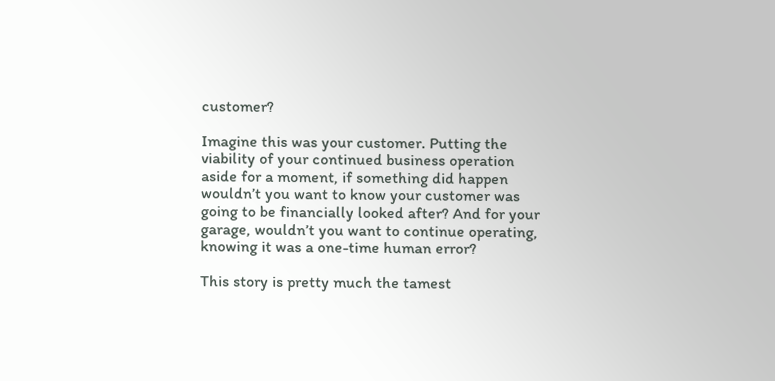customer?

Imagine this was your customer. Putting the viability of your continued business operation aside for a moment, if something did happen wouldn’t you want to know your customer was going to be financially looked after? And for your garage, wouldn’t you want to continue operating, knowing it was a one-time human error?

This story is pretty much the tamest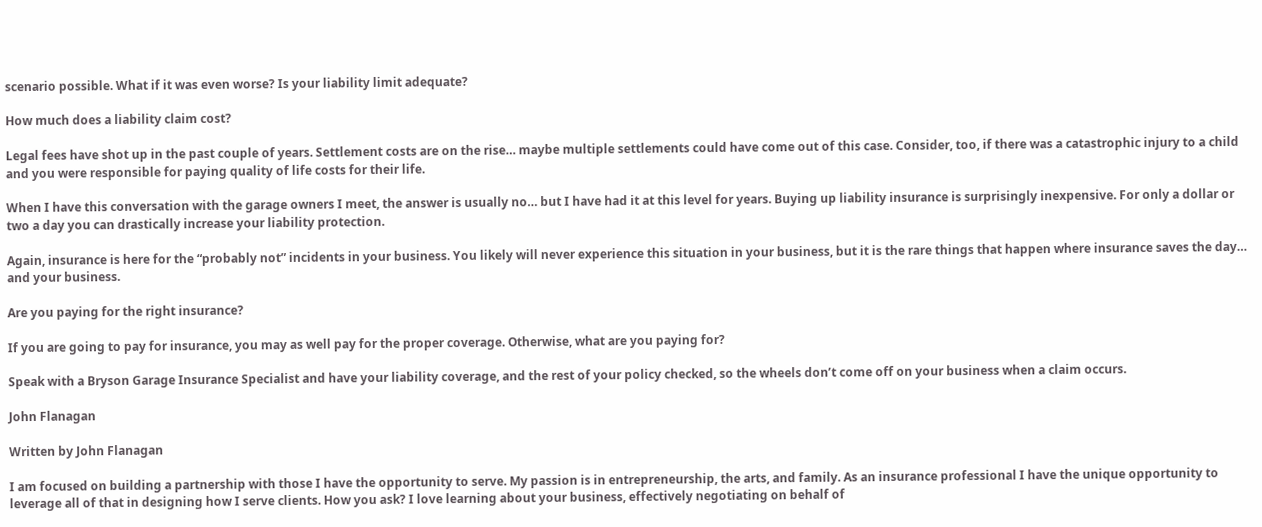scenario possible. What if it was even worse? Is your liability limit adequate?

How much does a liability claim cost?

Legal fees have shot up in the past couple of years. Settlement costs are on the rise… maybe multiple settlements could have come out of this case. Consider, too, if there was a catastrophic injury to a child and you were responsible for paying quality of life costs for their life.

When I have this conversation with the garage owners I meet, the answer is usually no… but I have had it at this level for years. Buying up liability insurance is surprisingly inexpensive. For only a dollar or two a day you can drastically increase your liability protection.

Again, insurance is here for the “probably not” incidents in your business. You likely will never experience this situation in your business, but it is the rare things that happen where insurance saves the day… and your business.

Are you paying for the right insurance?

If you are going to pay for insurance, you may as well pay for the proper coverage. Otherwise, what are you paying for?

Speak with a Bryson Garage Insurance Specialist and have your liability coverage, and the rest of your policy checked, so the wheels don’t come off on your business when a claim occurs.

John Flanagan

Written by John Flanagan

I am focused on building a partnership with those I have the opportunity to serve. My passion is in entrepreneurship, the arts, and family. As an insurance professional I have the unique opportunity to leverage all of that in designing how I serve clients. How you ask? I love learning about your business, effectively negotiating on behalf of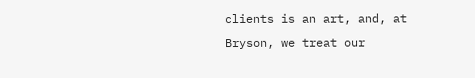clients is an art, and, at Bryson, we treat our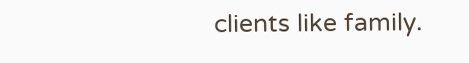clients like family.